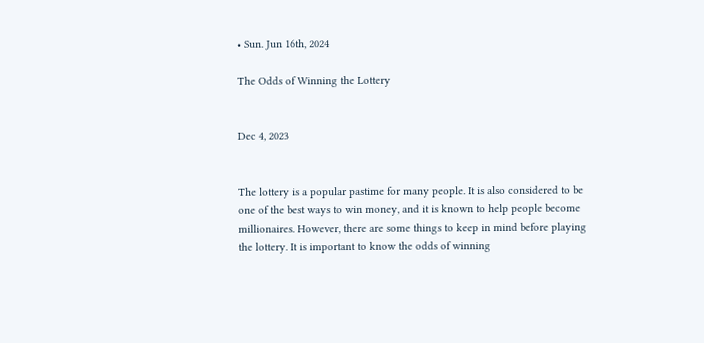• Sun. Jun 16th, 2024

The Odds of Winning the Lottery


Dec 4, 2023


The lottery is a popular pastime for many people. It is also considered to be one of the best ways to win money, and it is known to help people become millionaires. However, there are some things to keep in mind before playing the lottery. It is important to know the odds of winning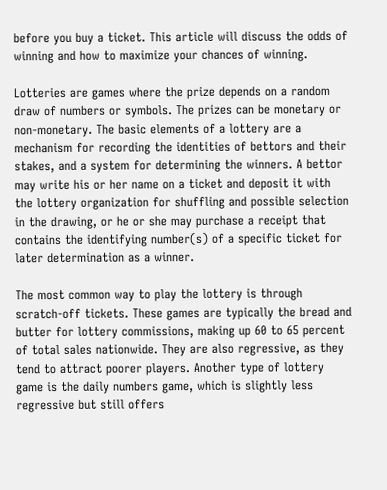before you buy a ticket. This article will discuss the odds of winning and how to maximize your chances of winning.

Lotteries are games where the prize depends on a random draw of numbers or symbols. The prizes can be monetary or non-monetary. The basic elements of a lottery are a mechanism for recording the identities of bettors and their stakes, and a system for determining the winners. A bettor may write his or her name on a ticket and deposit it with the lottery organization for shuffling and possible selection in the drawing, or he or she may purchase a receipt that contains the identifying number(s) of a specific ticket for later determination as a winner.

The most common way to play the lottery is through scratch-off tickets. These games are typically the bread and butter for lottery commissions, making up 60 to 65 percent of total sales nationwide. They are also regressive, as they tend to attract poorer players. Another type of lottery game is the daily numbers game, which is slightly less regressive but still offers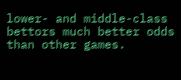lower- and middle-class bettors much better odds than other games.